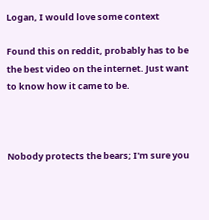Logan, I would love some context

Found this on reddit, probably has to be the best video on the internet. Just want to know how it came to be.



Nobody protects the bears; I'm sure you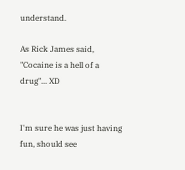understand.

As Rick James said, "Cocaine is a hell of a drug"... XD


I'm sure he was just having fun, should see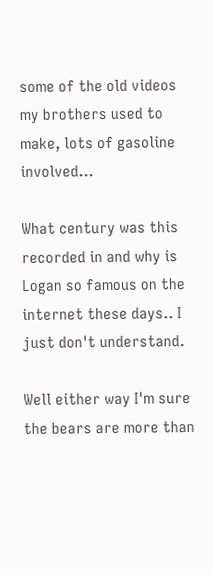some of the old videos my brothers used to make, lots of gasoline involved...

What century was this recorded in and why is Logan so famous on the internet these days.. I just don't understand.

Well either way I'm sure the bears are more than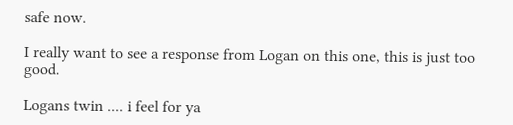safe now.

I really want to see a response from Logan on this one, this is just too good.

Logans twin .... i feel for ya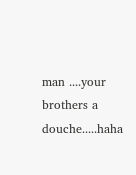man ....your brothers a douche.....haha